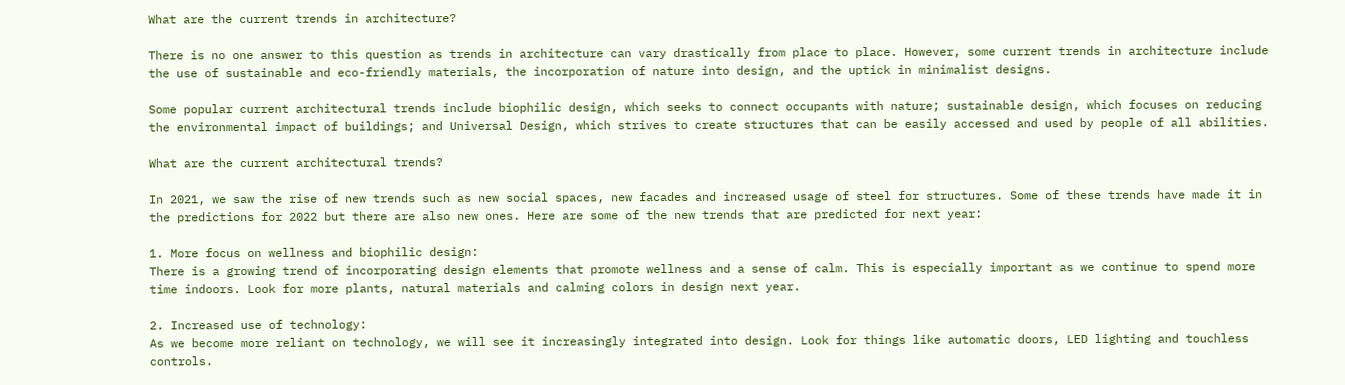What are the current trends in architecture?

There is no one answer to this question as trends in architecture can vary drastically from place to place. However, some current trends in architecture include the use of sustainable and eco-friendly materials, the incorporation of nature into design, and the uptick in minimalist designs.

Some popular current architectural trends include biophilic design, which seeks to connect occupants with nature; sustainable design, which focuses on reducing the environmental impact of buildings; and Universal Design, which strives to create structures that can be easily accessed and used by people of all abilities.

What are the current architectural trends?

In 2021, we saw the rise of new trends such as new social spaces, new facades and increased usage of steel for structures. Some of these trends have made it in the predictions for 2022 but there are also new ones. Here are some of the new trends that are predicted for next year:

1. More focus on wellness and biophilic design:
There is a growing trend of incorporating design elements that promote wellness and a sense of calm. This is especially important as we continue to spend more time indoors. Look for more plants, natural materials and calming colors in design next year.

2. Increased use of technology:
As we become more reliant on technology, we will see it increasingly integrated into design. Look for things like automatic doors, LED lighting and touchless controls.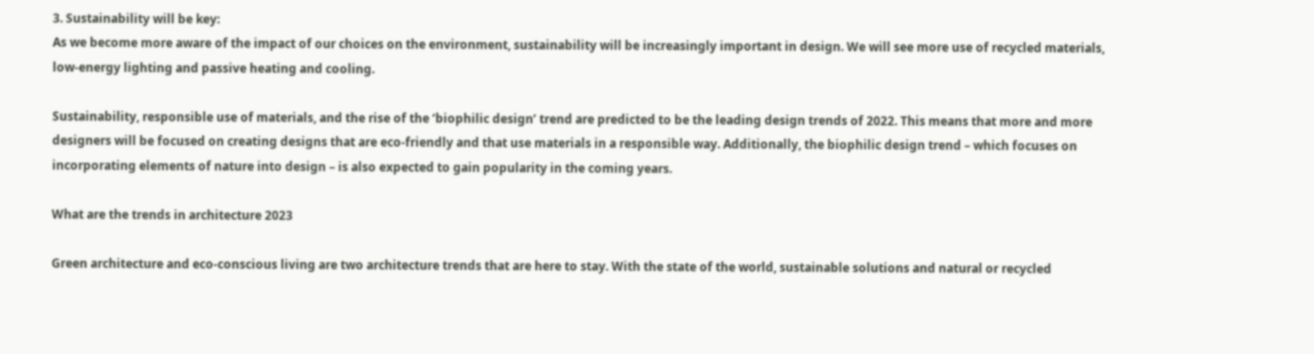3. Sustainability will be key:
As we become more aware of the impact of our choices on the environment, sustainability will be increasingly important in design. We will see more use of recycled materials, low-energy lighting and passive heating and cooling.

Sustainability, responsible use of materials, and the rise of the ‘biophilic design’ trend are predicted to be the leading design trends of 2022. This means that more and more designers will be focused on creating designs that are eco-friendly and that use materials in a responsible way. Additionally, the biophilic design trend – which focuses on incorporating elements of nature into design – is also expected to gain popularity in the coming years.

What are the trends in architecture 2023

Green architecture and eco-conscious living are two architecture trends that are here to stay. With the state of the world, sustainable solutions and natural or recycled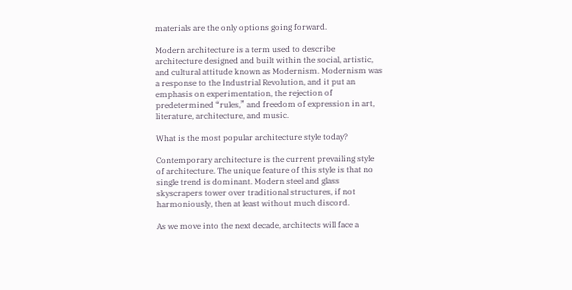materials are the only options going forward.

Modern architecture is a term used to describe architecture designed and built within the social, artistic, and cultural attitude known as Modernism. Modernism was a response to the Industrial Revolution, and it put an emphasis on experimentation, the rejection of predetermined “rules,” and freedom of expression in art, literature, architecture, and music.

What is the most popular architecture style today?

Contemporary architecture is the current prevailing style of architecture. The unique feature of this style is that no single trend is dominant. Modern steel and glass skyscrapers tower over traditional structures, if not harmoniously, then at least without much discord.

As we move into the next decade, architects will face a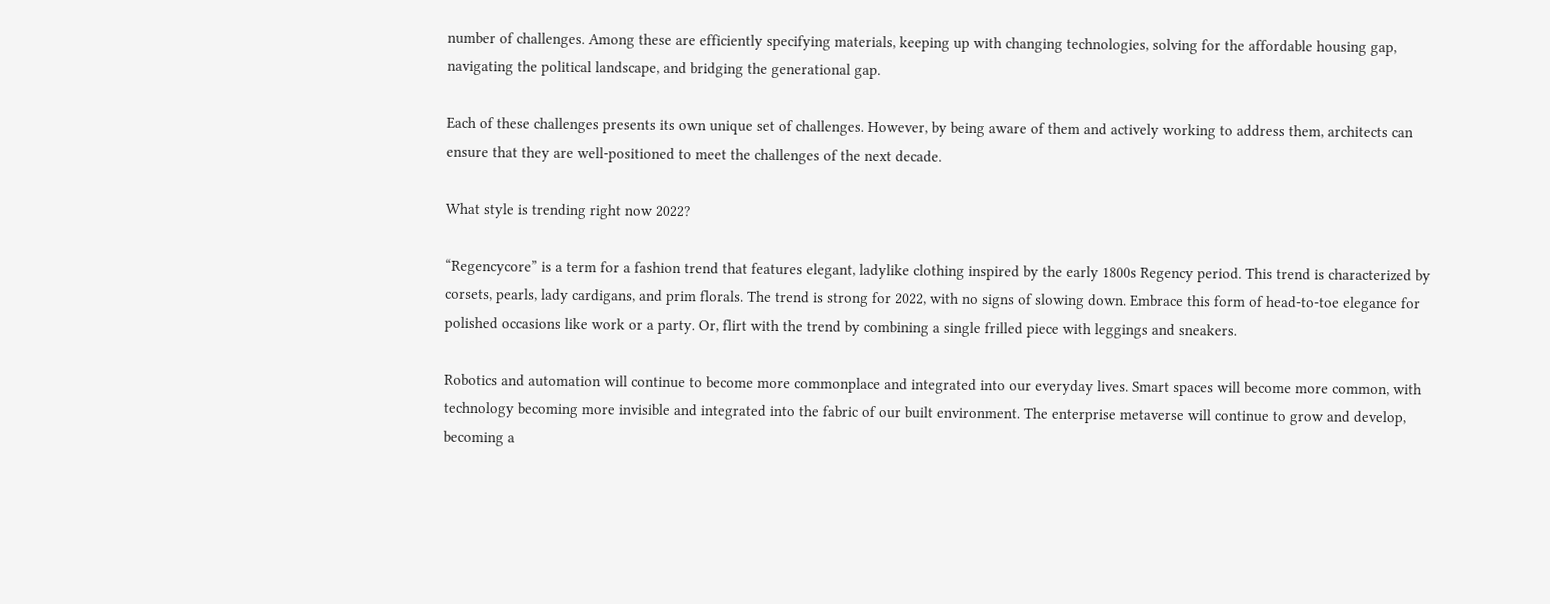number of challenges. Among these are efficiently specifying materials, keeping up with changing technologies, solving for the affordable housing gap, navigating the political landscape, and bridging the generational gap.

Each of these challenges presents its own unique set of challenges. However, by being aware of them and actively working to address them, architects can ensure that they are well-positioned to meet the challenges of the next decade.

What style is trending right now 2022?

“Regencycore” is a term for a fashion trend that features elegant, ladylike clothing inspired by the early 1800s Regency period. This trend is characterized by corsets, pearls, lady cardigans, and prim florals. The trend is strong for 2022, with no signs of slowing down. Embrace this form of head-to-toe elegance for polished occasions like work or a party. Or, flirt with the trend by combining a single frilled piece with leggings and sneakers.

Robotics and automation will continue to become more commonplace and integrated into our everyday lives. Smart spaces will become more common, with technology becoming more invisible and integrated into the fabric of our built environment. The enterprise metaverse will continue to grow and develop, becoming a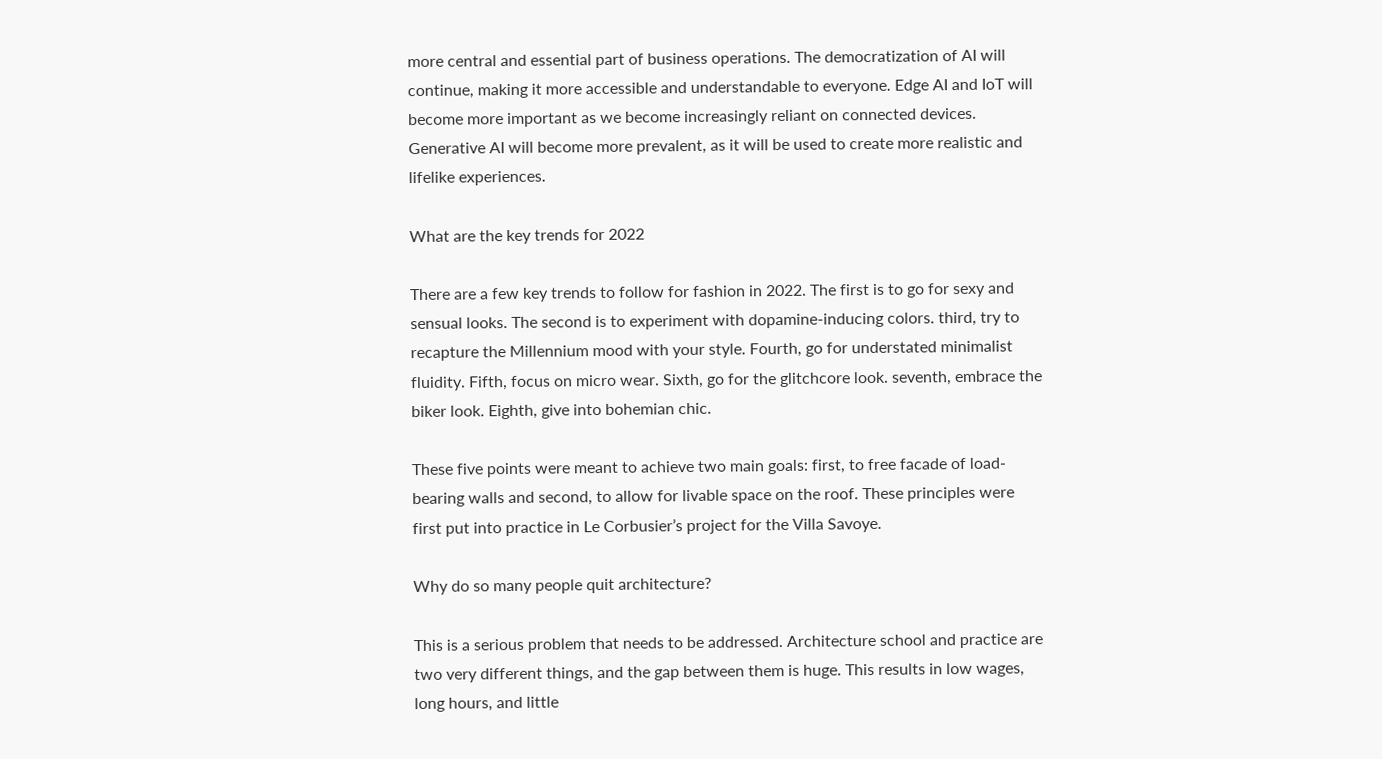more central and essential part of business operations. The democratization of AI will continue, making it more accessible and understandable to everyone. Edge AI and IoT will become more important as we become increasingly reliant on connected devices. Generative AI will become more prevalent, as it will be used to create more realistic and lifelike experiences.

What are the key trends for 2022

There are a few key trends to follow for fashion in 2022. The first is to go for sexy and sensual looks. The second is to experiment with dopamine-inducing colors. third, try to recapture the Millennium mood with your style. Fourth, go for understated minimalist fluidity. Fifth, focus on micro wear. Sixth, go for the glitchcore look. seventh, embrace the biker look. Eighth, give into bohemian chic.

These five points were meant to achieve two main goals: first, to free facade of load-bearing walls and second, to allow for livable space on the roof. These principles were first put into practice in Le Corbusier’s project for the Villa Savoye.

Why do so many people quit architecture?

This is a serious problem that needs to be addressed. Architecture school and practice are two very different things, and the gap between them is huge. This results in low wages, long hours, and little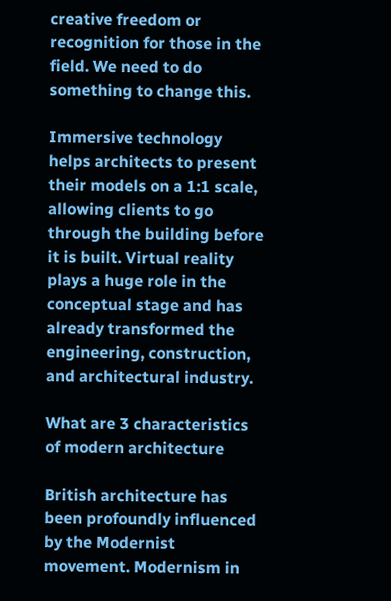creative freedom or recognition for those in the field. We need to do something to change this.

Immersive technology helps architects to present their models on a 1:1 scale, allowing clients to go through the building before it is built. Virtual reality plays a huge role in the conceptual stage and has already transformed the engineering, construction, and architectural industry.

What are 3 characteristics of modern architecture

British architecture has been profoundly influenced by the Modernist movement. Modernism in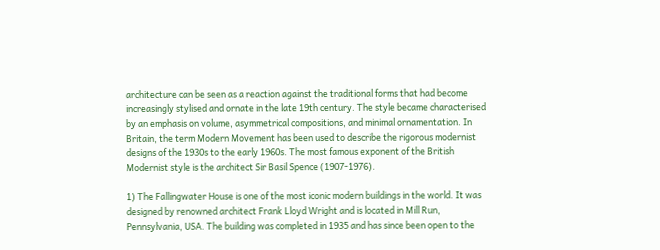architecture can be seen as a reaction against the traditional forms that had become increasingly stylised and ornate in the late 19th century. The style became characterised by an emphasis on volume, asymmetrical compositions, and minimal ornamentation. In Britain, the term Modern Movement has been used to describe the rigorous modernist designs of the 1930s to the early 1960s. The most famous exponent of the British Modernist style is the architect Sir Basil Spence (1907-1976).

1) The Fallingwater House is one of the most iconic modern buildings in the world. It was designed by renowned architect Frank Lloyd Wright and is located in Mill Run, Pennsylvania, USA. The building was completed in 1935 and has since been open to the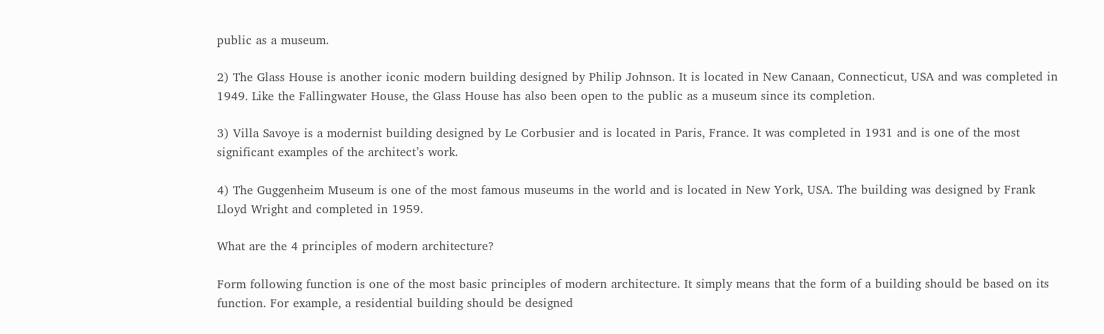public as a museum.

2) The Glass House is another iconic modern building designed by Philip Johnson. It is located in New Canaan, Connecticut, USA and was completed in 1949. Like the Fallingwater House, the Glass House has also been open to the public as a museum since its completion.

3) Villa Savoye is a modernist building designed by Le Corbusier and is located in Paris, France. It was completed in 1931 and is one of the most significant examples of the architect’s work.

4) The Guggenheim Museum is one of the most famous museums in the world and is located in New York, USA. The building was designed by Frank Lloyd Wright and completed in 1959.

What are the 4 principles of modern architecture?

Form following function is one of the most basic principles of modern architecture. It simply means that the form of a building should be based on its function. For example, a residential building should be designed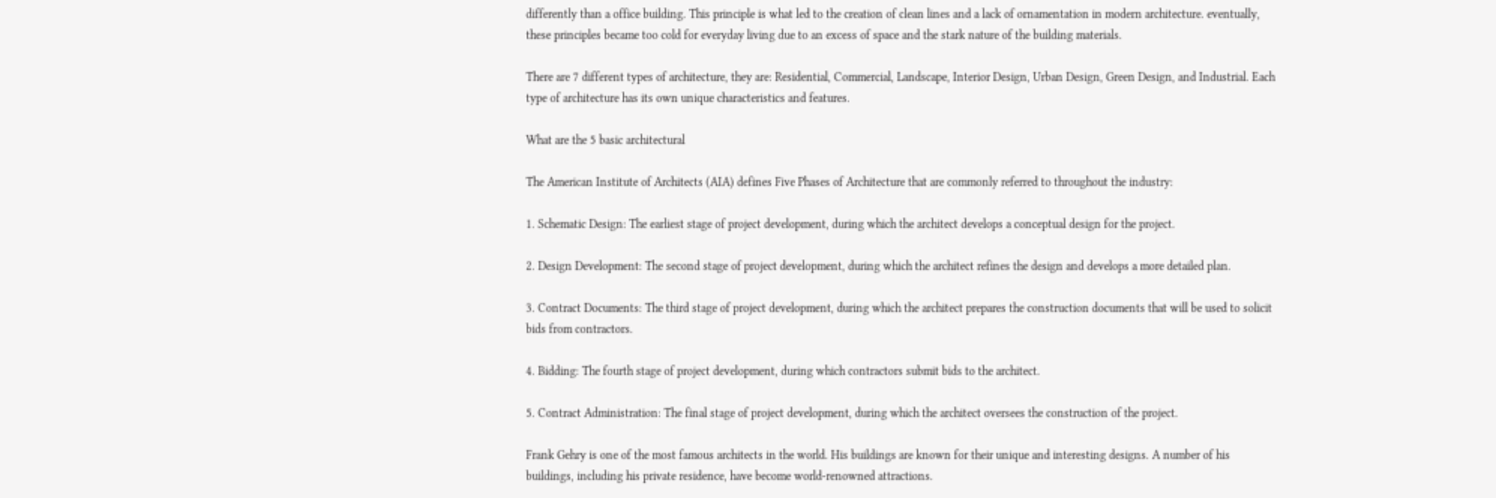differently than a office building. This principle is what led to the creation of clean lines and a lack of ornamentation in modern architecture. eventually, these principles became too cold for everyday living due to an excess of space and the stark nature of the building materials.

There are 7 different types of architecture, they are: Residential, Commercial, Landscape, Interior Design, Urban Design, Green Design, and Industrial. Each type of architecture has its own unique characteristics and features.

What are the 5 basic architectural

The American Institute of Architects (AIA) defines Five Phases of Architecture that are commonly referred to throughout the industry:

1. Schematic Design: The earliest stage of project development, during which the architect develops a conceptual design for the project.

2. Design Development: The second stage of project development, during which the architect refines the design and develops a more detailed plan.

3. Contract Documents: The third stage of project development, during which the architect prepares the construction documents that will be used to solicit bids from contractors.

4. Bidding: The fourth stage of project development, during which contractors submit bids to the architect.

5. Contract Administration: The final stage of project development, during which the architect oversees the construction of the project.

Frank Gehry is one of the most famous architects in the world. His buildings are known for their unique and interesting designs. A number of his buildings, including his private residence, have become world-renowned attractions.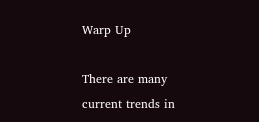Warp Up

There are many current trends in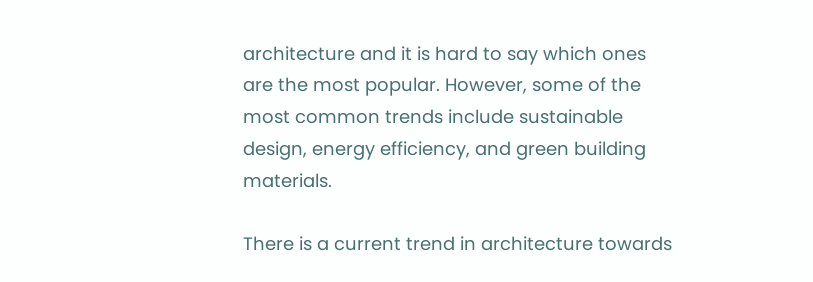architecture and it is hard to say which ones are the most popular. However, some of the most common trends include sustainable design, energy efficiency, and green building materials.

There is a current trend in architecture towards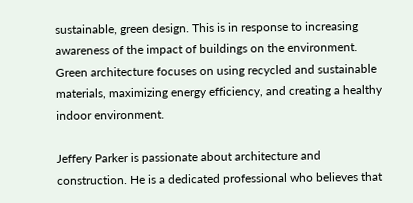sustainable, green design. This is in response to increasing awareness of the impact of buildings on the environment. Green architecture focuses on using recycled and sustainable materials, maximizing energy efficiency, and creating a healthy indoor environment.

Jeffery Parker is passionate about architecture and construction. He is a dedicated professional who believes that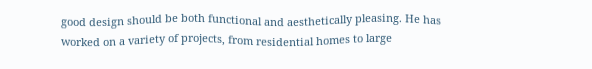good design should be both functional and aesthetically pleasing. He has worked on a variety of projects, from residential homes to large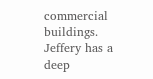commercial buildings. Jeffery has a deep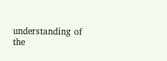understanding of the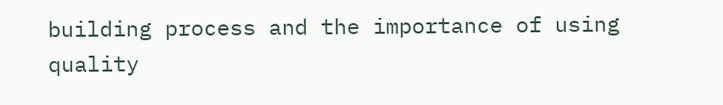building process and the importance of using quality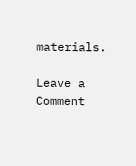materials.

Leave a Comment